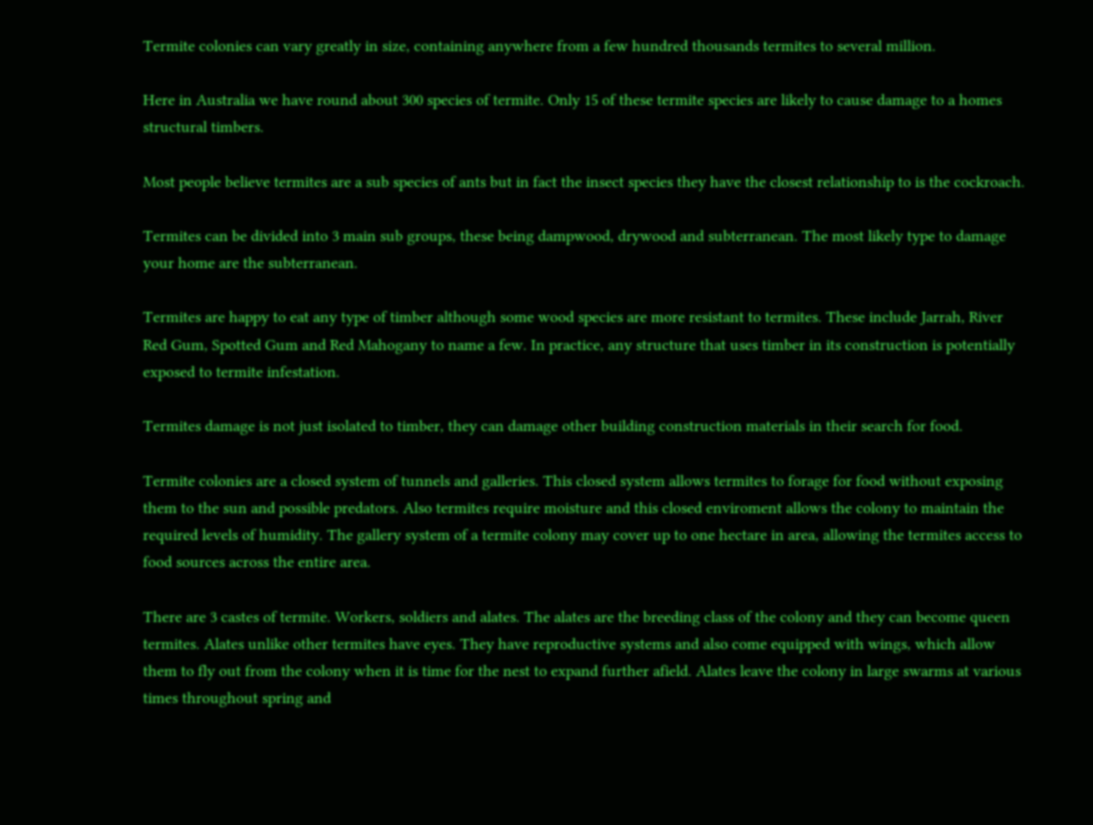Termite colonies can vary greatly in size, containing anywhere from a few hundred thousands termites to several million.

Here in Australia we have round about 300 species of termite. Only 15 of these termite species are likely to cause damage to a homes structural timbers.

Most people believe termites are a sub species of ants but in fact the insect species they have the closest relationship to is the cockroach.

Termites can be divided into 3 main sub groups, these being dampwood, drywood and subterranean. The most likely type to damage your home are the subterranean.

Termites are happy to eat any type of timber although some wood species are more resistant to termites. These include Jarrah, River Red Gum, Spotted Gum and Red Mahogany to name a few. In practice, any structure that uses timber in its construction is potentially exposed to termite infestation.

Termites damage is not just isolated to timber, they can damage other building construction materials in their search for food.

Termite colonies are a closed system of tunnels and galleries. This closed system allows termites to forage for food without exposing them to the sun and possible predators. Also termites require moisture and this closed enviroment allows the colony to maintain the required levels of humidity. The gallery system of a termite colony may cover up to one hectare in area, allowing the termites access to food sources across the entire area.

There are 3 castes of termite. Workers, soldiers and alates. The alates are the breeding class of the colony and they can become queen termites. Alates unlike other termites have eyes. They have reproductive systems and also come equipped with wings, which allow them to fly out from the colony when it is time for the nest to expand further afield. Alates leave the colony in large swarms at various times throughout spring and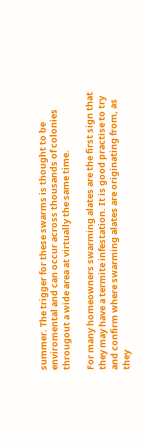summer. The trigger for these swarms is thought to be enviromental and can occur across thousands of colonies througout a wide area at virtually the same time.

For many homeowners swarming alates are the first sign that they may have a termite infestation. It is good practise to try and confirm where swarming alates are originating from, as they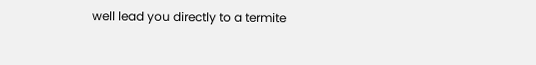well lead you directly to a termite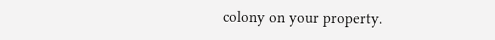colony on your property.